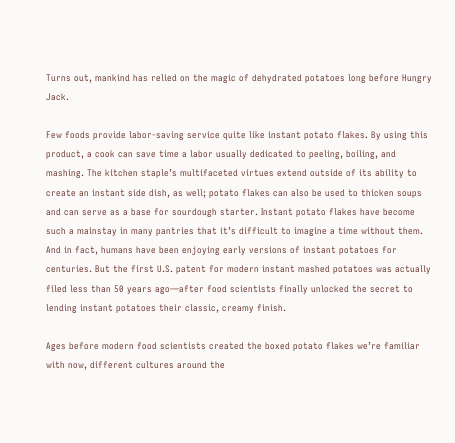Turns out, mankind has relied on the magic of dehydrated potatoes long before Hungry Jack.

Few foods provide labor-saving service quite like instant potato flakes. By using this product, a cook can save time a labor usually dedicated to peeling, boiling, and mashing. The kitchen staple’s multifaceted virtues extend outside of its ability to create an instant side dish, as well; potato flakes can also be used to thicken soups and can serve as a base for sourdough starter. Instant potato flakes have become such a mainstay in many pantries that it’s difficult to imagine a time without them. And in fact, humans have been enjoying early versions of instant potatoes for centuries. But the first U.S. patent for modern instant mashed potatoes was actually filed less than 50 years ago—after food scientists finally unlocked the secret to lending instant potatoes their classic, creamy finish.

Ages before modern food scientists created the boxed potato flakes we’re familiar with now, different cultures around the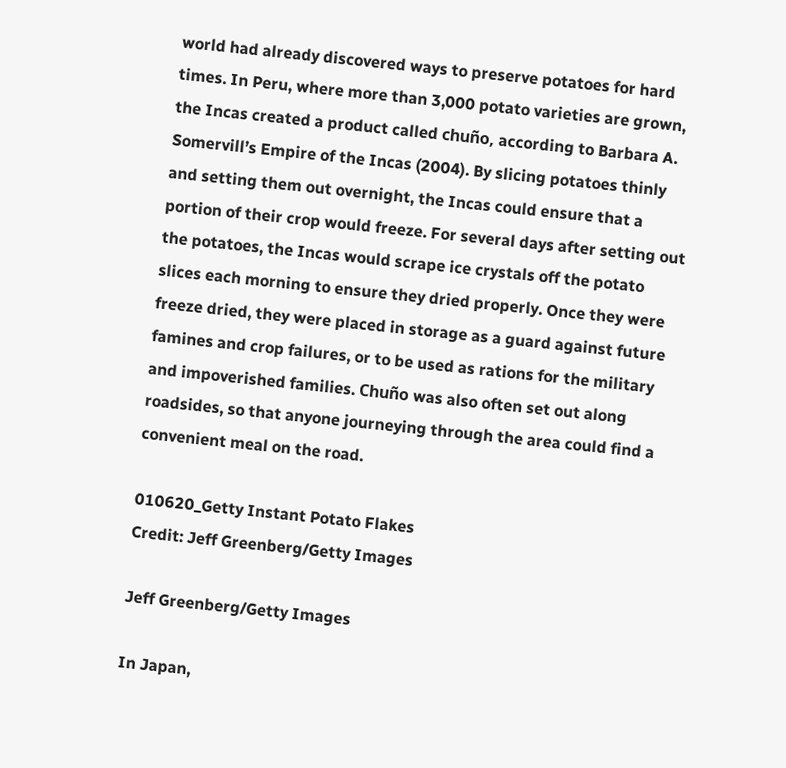world had already discovered ways to preserve potatoes for hard times. In Peru, where more than 3,000 potato varieties are grown, the Incas created a product called chuño, according to Barbara A. Somervill’s Empire of the Incas (2004). By slicing potatoes thinly and setting them out overnight, the Incas could ensure that a portion of their crop would freeze. For several days after setting out the potatoes, the Incas would scrape ice crystals off the potato slices each morning to ensure they dried properly. Once they were freeze dried, they were placed in storage as a guard against future famines and crop failures, or to be used as rations for the military and impoverished families. Chuño was also often set out along roadsides, so that anyone journeying through the area could find a convenient meal on the road.

010620_Getty Instant Potato Flakes
Credit: Jeff Greenberg/Getty Images

Jeff Greenberg/Getty Images

In Japan,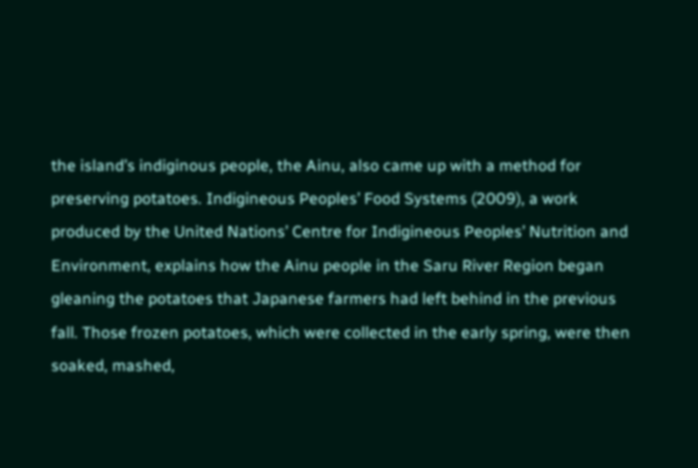the island’s indiginous people, the Ainu, also came up with a method for preserving potatoes. Indigineous Peoples’ Food Systems (2009), a work produced by the United Nations’ Centre for Indigineous Peoples’ Nutrition and Environment, explains how the Ainu people in the Saru River Region began gleaning the potatoes that Japanese farmers had left behind in the previous fall. Those frozen potatoes, which were collected in the early spring, were then soaked, mashed,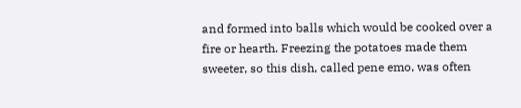and formed into balls which would be cooked over a fire or hearth. Freezing the potatoes made them sweeter, so this dish, called pene emo, was often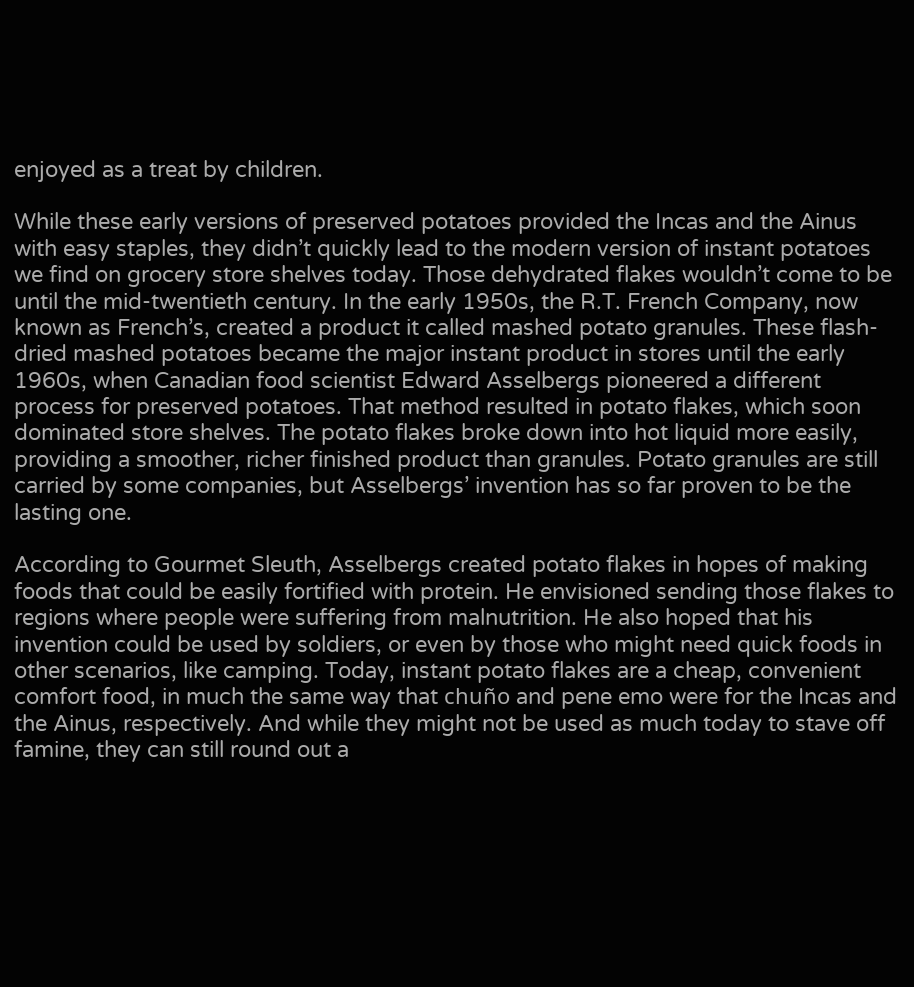enjoyed as a treat by children.

While these early versions of preserved potatoes provided the Incas and the Ainus with easy staples, they didn’t quickly lead to the modern version of instant potatoes we find on grocery store shelves today. Those dehydrated flakes wouldn’t come to be until the mid-twentieth century. In the early 1950s, the R.T. French Company, now known as French’s, created a product it called mashed potato granules. These flash-dried mashed potatoes became the major instant product in stores until the early 1960s, when Canadian food scientist Edward Asselbergs pioneered a different process for preserved potatoes. That method resulted in potato flakes, which soon dominated store shelves. The potato flakes broke down into hot liquid more easily, providing a smoother, richer finished product than granules. Potato granules are still carried by some companies, but Asselbergs’ invention has so far proven to be the lasting one.

According to Gourmet Sleuth, Asselbergs created potato flakes in hopes of making foods that could be easily fortified with protein. He envisioned sending those flakes to regions where people were suffering from malnutrition. He also hoped that his invention could be used by soldiers, or even by those who might need quick foods in other scenarios, like camping. Today, instant potato flakes are a cheap, convenient comfort food, in much the same way that chuño and pene emo were for the Incas and the Ainus, respectively. And while they might not be used as much today to stave off famine, they can still round out a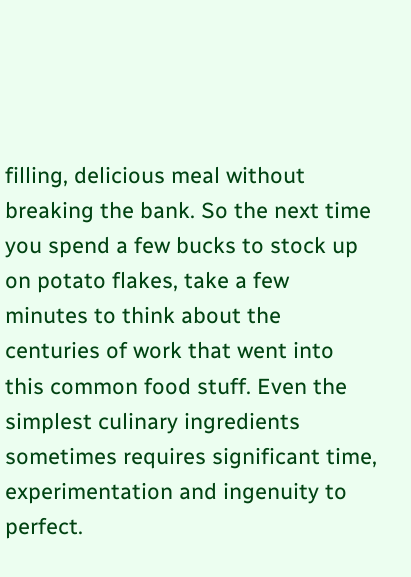filling, delicious meal without breaking the bank. So the next time you spend a few bucks to stock up on potato flakes, take a few minutes to think about the centuries of work that went into this common food stuff. Even the simplest culinary ingredients sometimes requires significant time, experimentation and ingenuity to perfect.